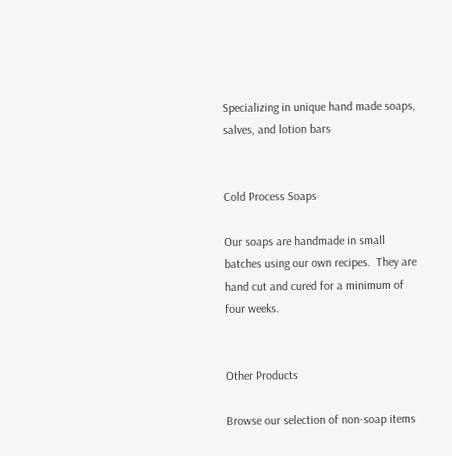Specializing in unique hand made soaps, salves, and lotion bars


Cold Process Soaps

Our soaps are handmade in small batches using our own recipes.  They are hand cut and cured for a minimum of four weeks.


Other Products

Browse our selection of non-soap items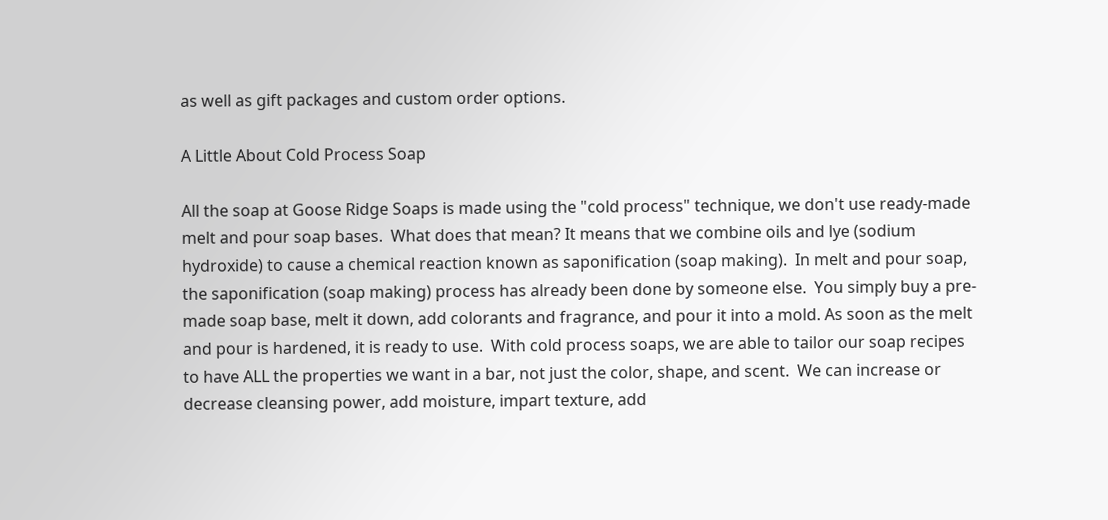as well as gift packages and custom order options.

A Little About Cold Process Soap

All the soap at Goose Ridge Soaps is made using the "cold process" technique, we don't use ready-made melt and pour soap bases.  What does that mean? It means that we combine oils and lye (sodium hydroxide) to cause a chemical reaction known as saponification (soap making).  In melt and pour soap, the saponification (soap making) process has already been done by someone else.  You simply buy a pre-made soap base, melt it down, add colorants and fragrance, and pour it into a mold. As soon as the melt and pour is hardened, it is ready to use.  With cold process soaps, we are able to tailor our soap recipes to have ALL the properties we want in a bar, not just the color, shape, and scent.  We can increase or decrease cleansing power, add moisture, impart texture, add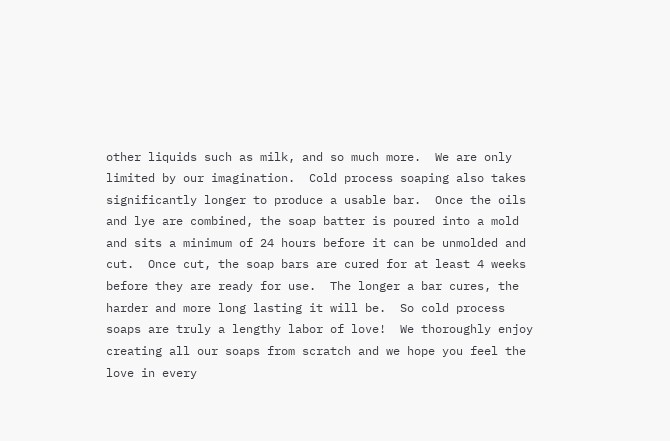other liquids such as milk, and so much more.  We are only limited by our imagination.  Cold process soaping also takes significantly longer to produce a usable bar.  Once the oils and lye are combined, the soap batter is poured into a mold and sits a minimum of 24 hours before it can be unmolded and cut.  Once cut, the soap bars are cured for at least 4 weeks before they are ready for use.  The longer a bar cures, the harder and more long lasting it will be.  So cold process soaps are truly a lengthy labor of love!  We thoroughly enjoy creating all our soaps from scratch and we hope you feel the love in every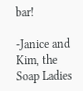bar!

-Janice and Kim, the Soap Ladies